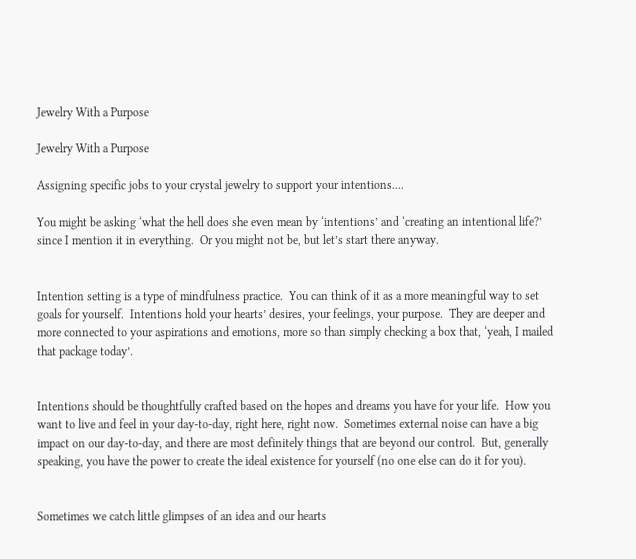Jewelry With a Purpose

Jewelry With a Purpose

Assigning specific jobs to your crystal jewelry to support your intentions....

You might be asking ‘what the hell does she even mean by ‘intentions’ and ‘creating an intentional life?’ since I mention it in everything.  Or you might not be, but let’s start there anyway.


Intention setting is a type of mindfulness practice.  You can think of it as a more meaningful way to set goals for yourself.  Intentions hold your hearts’ desires, your feelings, your purpose.  They are deeper and more connected to your aspirations and emotions, more so than simply checking a box that, ‘yeah, I mailed that package today’.


Intentions should be thoughtfully crafted based on the hopes and dreams you have for your life.  How you want to live and feel in your day-to-day, right here, right now.  Sometimes external noise can have a big impact on our day-to-day, and there are most definitely things that are beyond our control.  But, generally speaking, you have the power to create the ideal existence for yourself (no one else can do it for you).


Sometimes we catch little glimpses of an idea and our hearts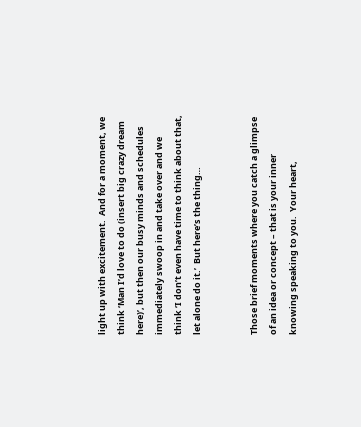light up with excitement.  And for a moment, we think ‘Man I’d love to do (insert big crazy dream here)’, but then our busy minds and schedules immediately swoop in and take over and we think ‘I don’t even have time to think about that, let alone do it.’  But here’s the thing…


Those brief moments where you catch a glimpse of an idea or concept – that is your inner knowing speaking to you.  Your heart,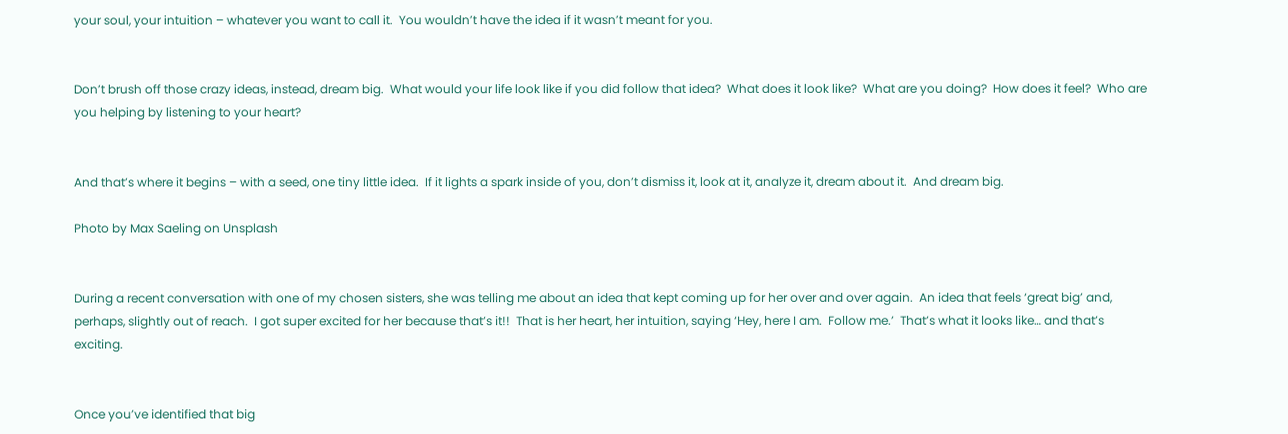your soul, your intuition – whatever you want to call it.  You wouldn’t have the idea if it wasn’t meant for you.


Don’t brush off those crazy ideas, instead, dream big.  What would your life look like if you did follow that idea?  What does it look like?  What are you doing?  How does it feel?  Who are you helping by listening to your heart?


And that’s where it begins – with a seed, one tiny little idea.  If it lights a spark inside of you, don’t dismiss it, look at it, analyze it, dream about it.  And dream big.

Photo by Max Saeling on Unsplash


During a recent conversation with one of my chosen sisters, she was telling me about an idea that kept coming up for her over and over again.  An idea that feels ‘great big’ and, perhaps, slightly out of reach.  I got super excited for her because that’s it!!  That is her heart, her intuition, saying ‘Hey, here I am.  Follow me.’  That’s what it looks like… and that’s exciting.


Once you’ve identified that big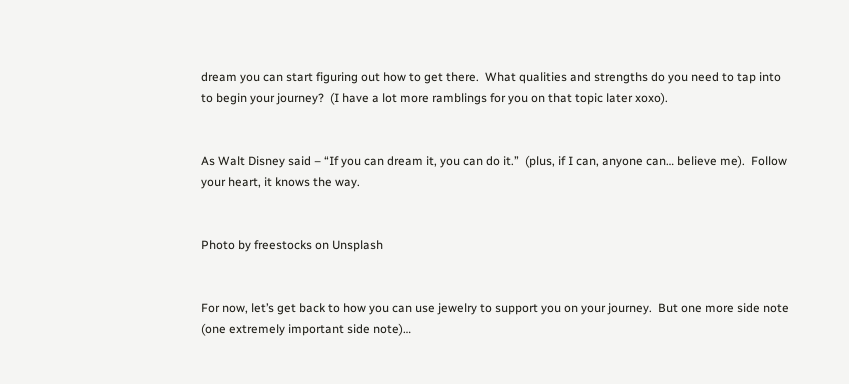dream you can start figuring out how to get there.  What qualities and strengths do you need to tap into to begin your journey?  (I have a lot more ramblings for you on that topic later xoxo).


As Walt Disney said – “If you can dream it, you can do it.”  (plus, if I can, anyone can… believe me).  Follow your heart, it knows the way.


Photo by freestocks on Unsplash


For now, let’s get back to how you can use jewelry to support you on your journey.  But one more side note (one extremely important side note)…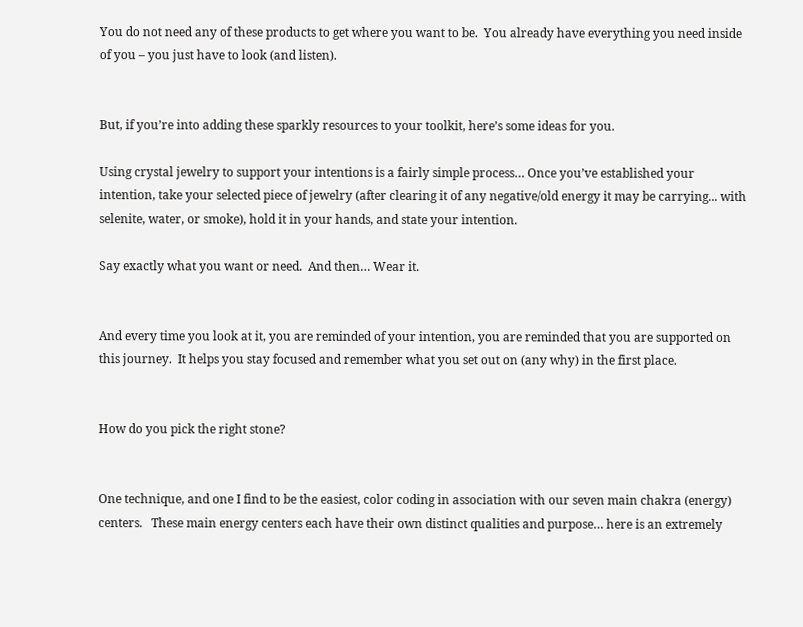You do not need any of these products to get where you want to be.  You already have everything you need inside of you – you just have to look (and listen).


But, if you’re into adding these sparkly resources to your toolkit, here’s some ideas for you.

Using crystal jewelry to support your intentions is a fairly simple process… Once you’ve established your intention, take your selected piece of jewelry (after clearing it of any negative/old energy it may be carrying... with selenite, water, or smoke), hold it in your hands, and state your intention.

Say exactly what you want or need.  And then… Wear it.


And every time you look at it, you are reminded of your intention, you are reminded that you are supported on this journey.  It helps you stay focused and remember what you set out on (any why) in the first place.


How do you pick the right stone?


One technique, and one I find to be the easiest, color coding in association with our seven main chakra (energy) centers.   These main energy centers each have their own distinct qualities and purpose… here is an extremely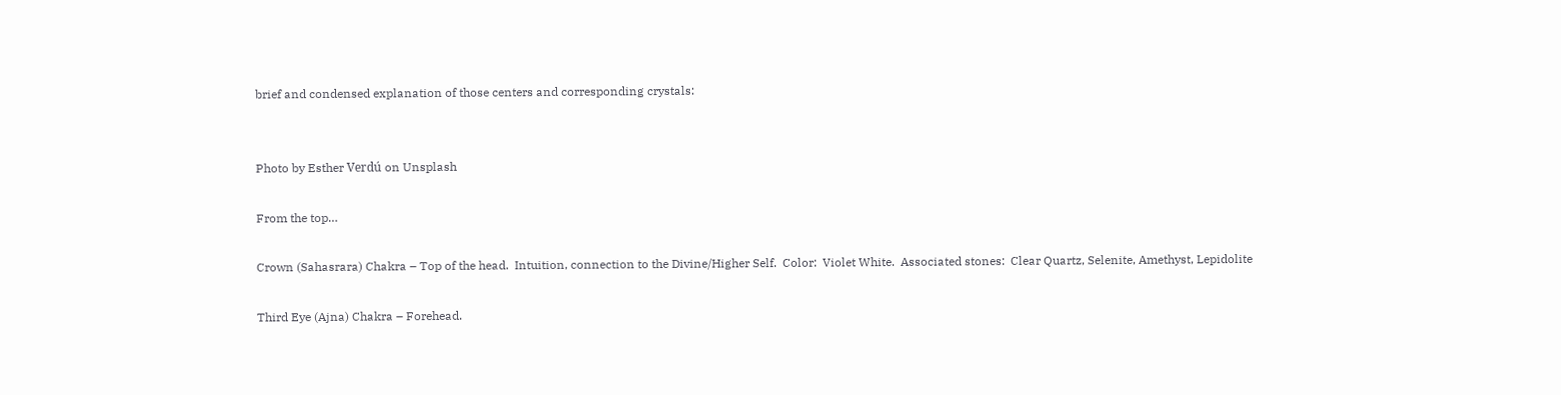brief and condensed explanation of those centers and corresponding crystals:


Photo by Esther Verdú on Unsplash

From the top…

Crown (Sahasrara) Chakra – Top of the head.  Intuition, connection to the Divine/Higher Self.  Color:  Violet White.  Associated stones:  Clear Quartz, Selenite, Amethyst, Lepidolite

Third Eye (Ajna) Chakra – Forehead.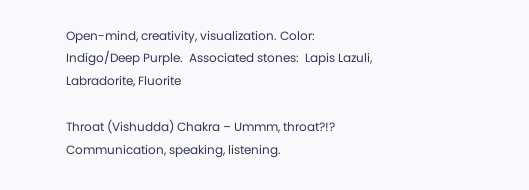Open-mind, creativity, visualization. Color:  Indigo/Deep Purple.  Associated stones:  Lapis Lazuli, Labradorite, Fluorite

Throat (Vishudda) Chakra – Ummm, throat?!?  Communication, speaking, listening.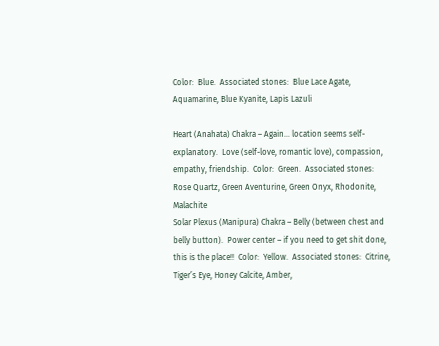Color:  Blue.  Associated stones:  Blue Lace Agate, Aquamarine, Blue Kyanite, Lapis Lazuli

Heart (Anahata) Chakra – Again… location seems self-explanatory.  Love (self-love, romantic love), compassion, empathy, friendship.  Color:  Green.  Associated stones:  Rose Quartz, Green Aventurine, Green Onyx, Rhodonite, Malachite
Solar Plexus (Manipura) Chakra – Belly (between chest and belly button).  Power center – if you need to get shit done, this is the place!!  Color:  Yellow.  Associated stones:  Citrine, Tiger’s Eye, Honey Calcite, Amber,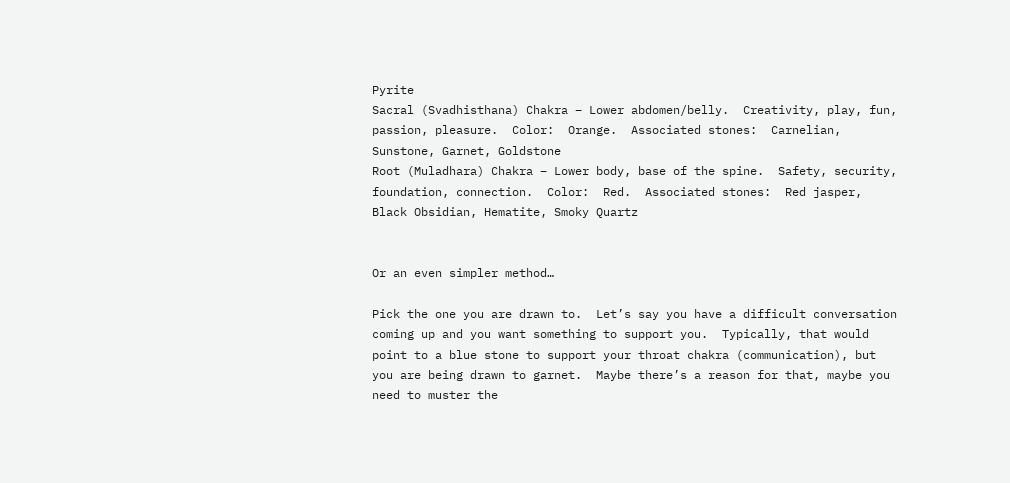Pyrite
Sacral (Svadhisthana) Chakra – Lower abdomen/belly.  Creativity, play, fun, passion, pleasure.  Color:  Orange.  Associated stones:  Carnelian, Sunstone, Garnet, Goldstone
Root (Muladhara) Chakra – Lower body, base of the spine.  Safety, security, foundation, connection.  Color:  Red.  Associated stones:  Red jasper, Black Obsidian, Hematite, Smoky Quartz


Or an even simpler method…

Pick the one you are drawn to.  Let’s say you have a difficult conversation coming up and you want something to support you.  Typically, that would point to a blue stone to support your throat chakra (communication), but you are being drawn to garnet.  Maybe there’s a reason for that, maybe you need to muster the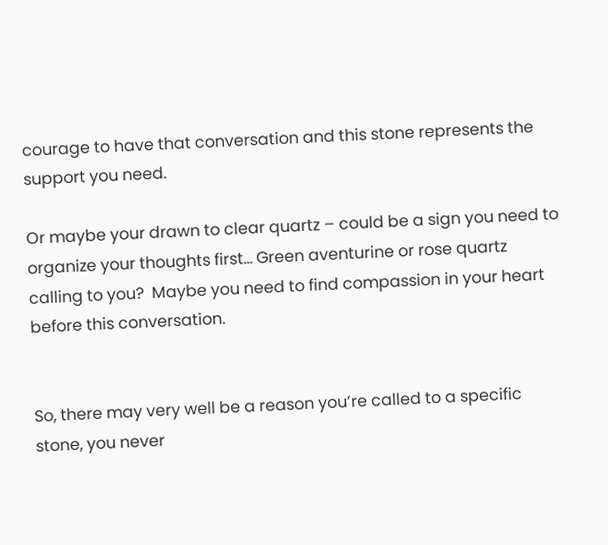courage to have that conversation and this stone represents the support you need.

Or maybe your drawn to clear quartz – could be a sign you need to organize your thoughts first… Green aventurine or rose quartz calling to you?  Maybe you need to find compassion in your heart before this conversation.


So, there may very well be a reason you’re called to a specific stone, you never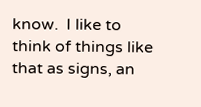know.  I like to think of things like that as signs, an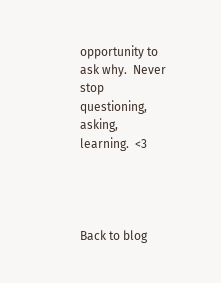opportunity to ask why.  Never stop questioning, asking, learning.  <3




Back to blog